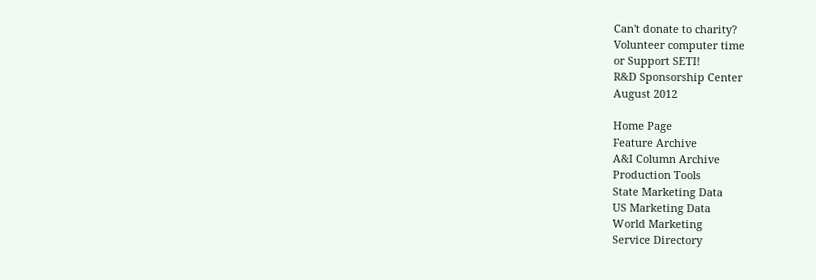Can't donate to charity?
Volunteer computer time
or Support SETI!
R&D Sponsorship Center
August 2012

Home Page
Feature Archive
A&I Column Archive
Production Tools
State Marketing Data
US Marketing Data
World Marketing
Service Directory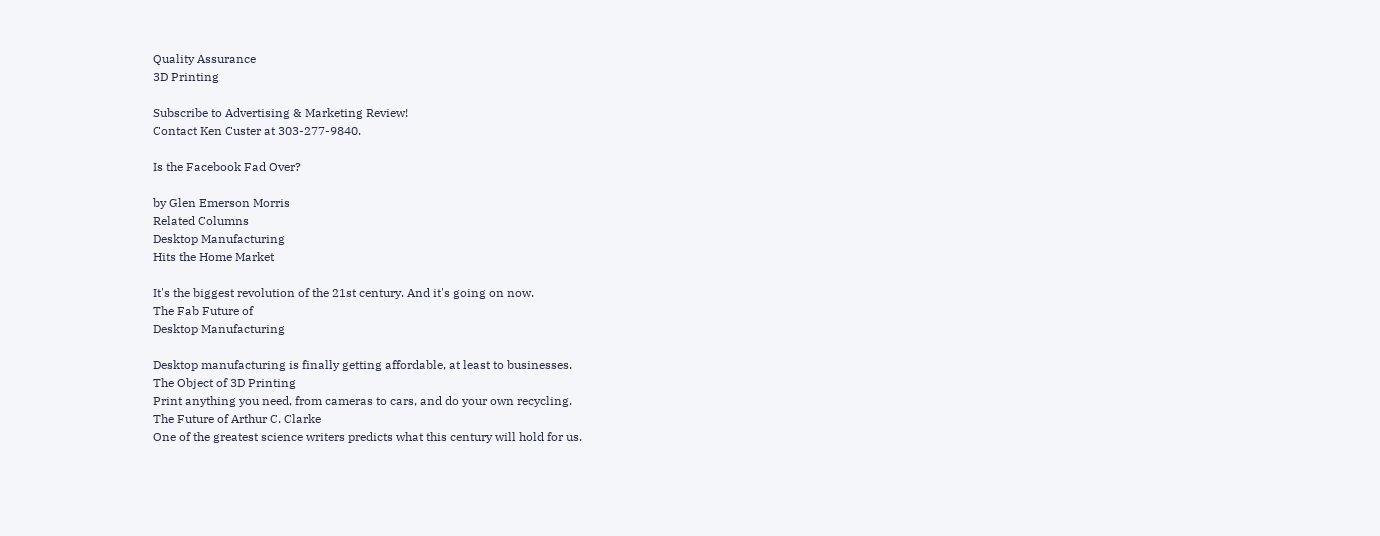Quality Assurance
3D Printing

Subscribe to Advertising & Marketing Review!
Contact Ken Custer at 303-277-9840.

Is the Facebook Fad Over?

by Glen Emerson Morris
Related Columns
Desktop Manufacturing
Hits the Home Market

It's the biggest revolution of the 21st century. And it's going on now.
The Fab Future of
Desktop Manufacturing

Desktop manufacturing is finally getting affordable, at least to businesses.
The Object of 3D Printing
Print anything you need, from cameras to cars, and do your own recycling.
The Future of Arthur C. Clarke
One of the greatest science writers predicts what this century will hold for us.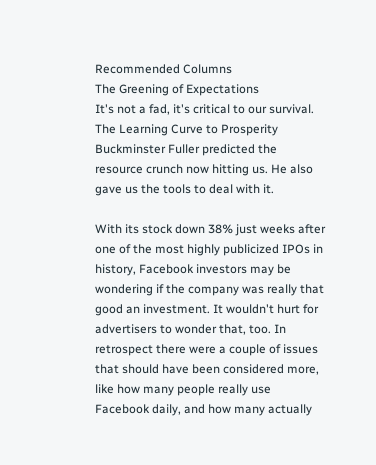Recommended Columns
The Greening of Expectations
It's not a fad, it's critical to our survival.
The Learning Curve to Prosperity
Buckminster Fuller predicted the resource crunch now hitting us. He also gave us the tools to deal with it.

With its stock down 38% just weeks after one of the most highly publicized IPOs in history, Facebook investors may be wondering if the company was really that good an investment. It wouldn't hurt for advertisers to wonder that, too. In retrospect there were a couple of issues that should have been considered more, like how many people really use Facebook daily, and how many actually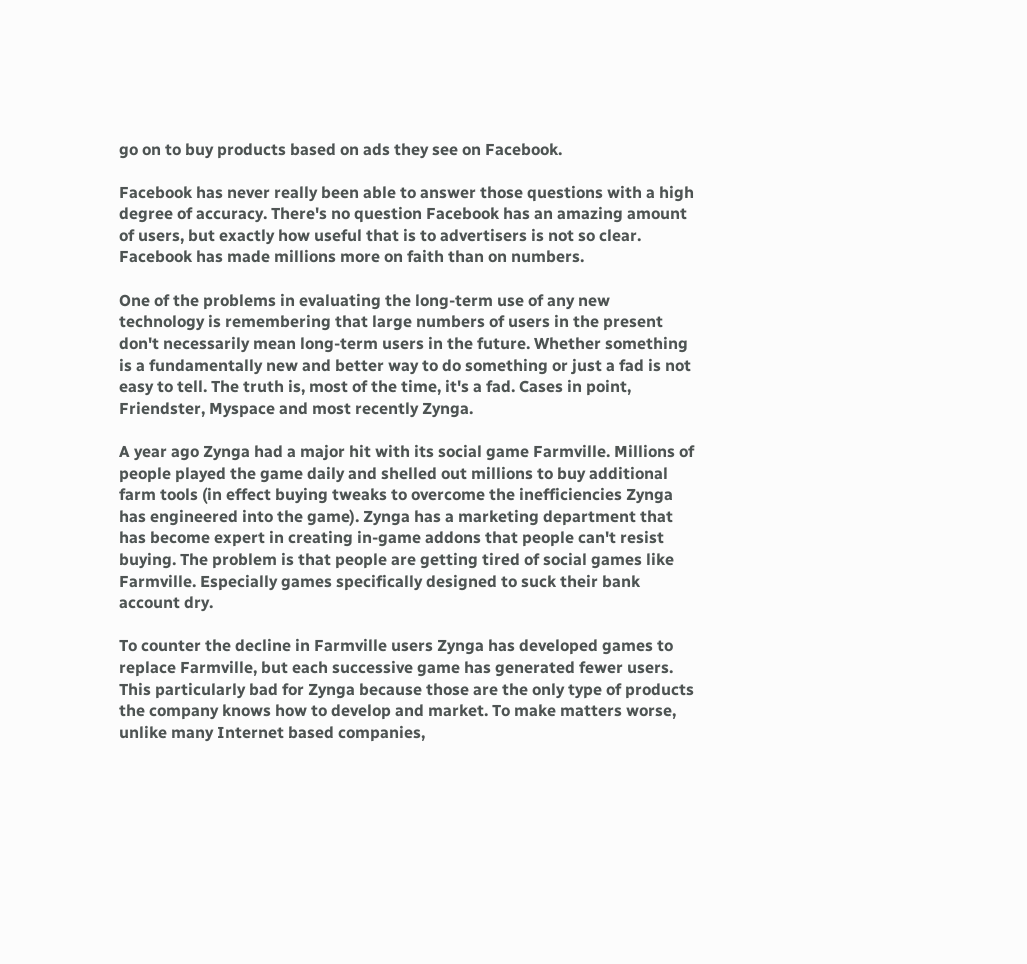go on to buy products based on ads they see on Facebook.

Facebook has never really been able to answer those questions with a high degree of accuracy. There's no question Facebook has an amazing amount of users, but exactly how useful that is to advertisers is not so clear. Facebook has made millions more on faith than on numbers.

One of the problems in evaluating the long-term use of any new technology is remembering that large numbers of users in the present don't necessarily mean long-term users in the future. Whether something is a fundamentally new and better way to do something or just a fad is not easy to tell. The truth is, most of the time, it's a fad. Cases in point, Friendster, Myspace and most recently Zynga.

A year ago Zynga had a major hit with its social game Farmville. Millions of people played the game daily and shelled out millions to buy additional farm tools (in effect buying tweaks to overcome the inefficiencies Zynga has engineered into the game). Zynga has a marketing department that has become expert in creating in-game addons that people can't resist buying. The problem is that people are getting tired of social games like Farmville. Especially games specifically designed to suck their bank account dry.

To counter the decline in Farmville users Zynga has developed games to replace Farmville, but each successive game has generated fewer users. This particularly bad for Zynga because those are the only type of products the company knows how to develop and market. To make matters worse, unlike many Internet based companies,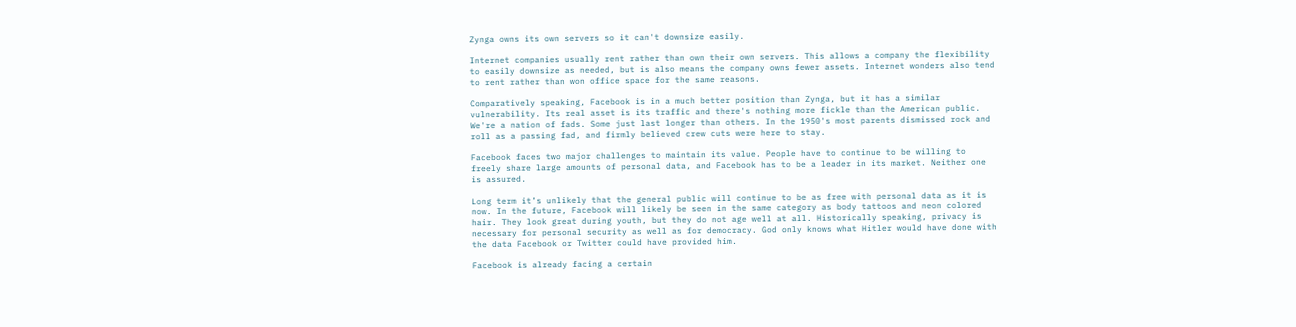Zynga owns its own servers so it can't downsize easily.

Internet companies usually rent rather than own their own servers. This allows a company the flexibility to easily downsize as needed, but is also means the company owns fewer assets. Internet wonders also tend to rent rather than won office space for the same reasons.

Comparatively speaking, Facebook is in a much better position than Zynga, but it has a similar vulnerability. Its real asset is its traffic and there's nothing more fickle than the American public. We're a nation of fads. Some just last longer than others. In the 1950's most parents dismissed rock and roll as a passing fad, and firmly believed crew cuts were here to stay.

Facebook faces two major challenges to maintain its value. People have to continue to be willing to freely share large amounts of personal data, and Facebook has to be a leader in its market. Neither one is assured.

Long term it’s unlikely that the general public will continue to be as free with personal data as it is now. In the future, Facebook will likely be seen in the same category as body tattoos and neon colored hair. They look great during youth, but they do not age well at all. Historically speaking, privacy is necessary for personal security as well as for democracy. God only knows what Hitler would have done with the data Facebook or Twitter could have provided him.

Facebook is already facing a certain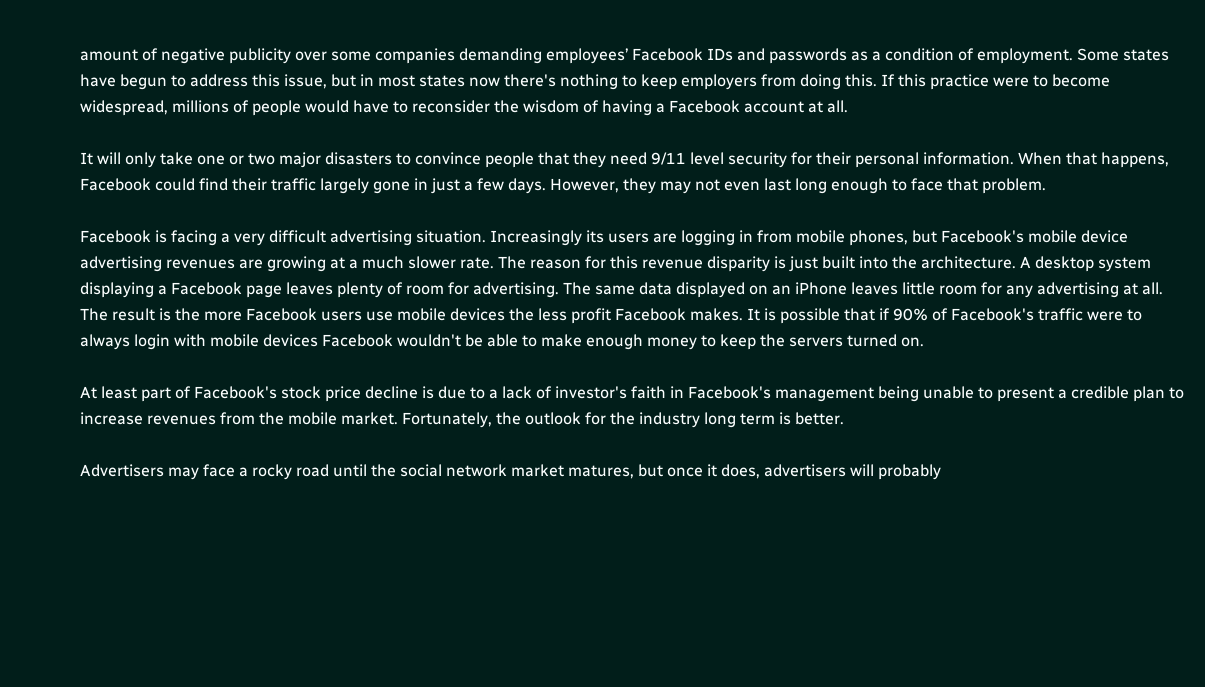amount of negative publicity over some companies demanding employees’ Facebook IDs and passwords as a condition of employment. Some states have begun to address this issue, but in most states now there's nothing to keep employers from doing this. If this practice were to become widespread, millions of people would have to reconsider the wisdom of having a Facebook account at all.

It will only take one or two major disasters to convince people that they need 9/11 level security for their personal information. When that happens, Facebook could find their traffic largely gone in just a few days. However, they may not even last long enough to face that problem.

Facebook is facing a very difficult advertising situation. Increasingly its users are logging in from mobile phones, but Facebook's mobile device advertising revenues are growing at a much slower rate. The reason for this revenue disparity is just built into the architecture. A desktop system displaying a Facebook page leaves plenty of room for advertising. The same data displayed on an iPhone leaves little room for any advertising at all. The result is the more Facebook users use mobile devices the less profit Facebook makes. It is possible that if 90% of Facebook's traffic were to always login with mobile devices Facebook wouldn't be able to make enough money to keep the servers turned on.

At least part of Facebook's stock price decline is due to a lack of investor's faith in Facebook's management being unable to present a credible plan to increase revenues from the mobile market. Fortunately, the outlook for the industry long term is better.

Advertisers may face a rocky road until the social network market matures, but once it does, advertisers will probably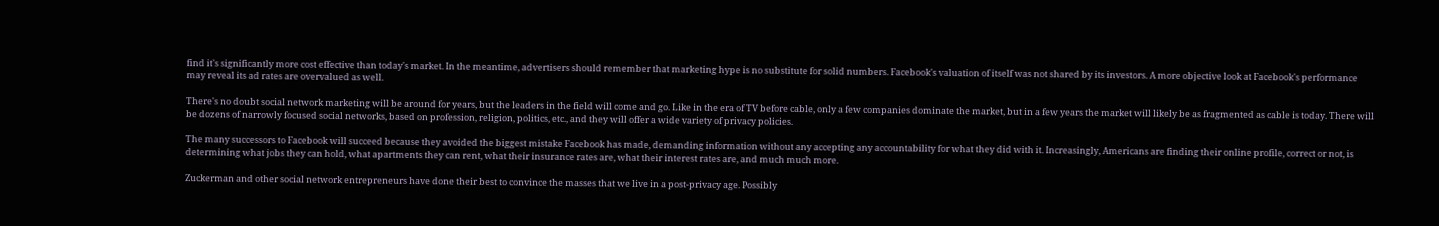find it's significantly more cost effective than today's market. In the meantime, advertisers should remember that marketing hype is no substitute for solid numbers. Facebook's valuation of itself was not shared by its investors. A more objective look at Facebook's performance may reveal its ad rates are overvalued as well.

There's no doubt social network marketing will be around for years, but the leaders in the field will come and go. Like in the era of TV before cable, only a few companies dominate the market, but in a few years the market will likely be as fragmented as cable is today. There will be dozens of narrowly focused social networks, based on profession, religion, politics, etc., and they will offer a wide variety of privacy policies.

The many successors to Facebook will succeed because they avoided the biggest mistake Facebook has made, demanding information without any accepting any accountability for what they did with it. Increasingly, Americans are finding their online profile, correct or not, is determining what jobs they can hold, what apartments they can rent, what their insurance rates are, what their interest rates are, and much much more.

Zuckerman and other social network entrepreneurs have done their best to convince the masses that we live in a post-privacy age. Possibly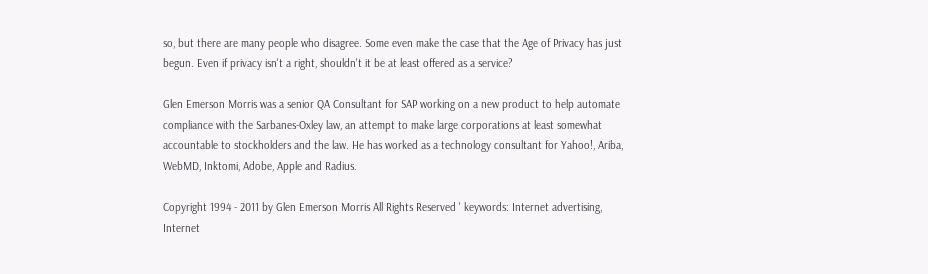so, but there are many people who disagree. Some even make the case that the Age of Privacy has just begun. Even if privacy isn't a right, shouldn't it be at least offered as a service?

Glen Emerson Morris was a senior QA Consultant for SAP working on a new product to help automate compliance with the Sarbanes-Oxley law, an attempt to make large corporations at least somewhat accountable to stockholders and the law. He has worked as a technology consultant for Yahoo!, Ariba, WebMD, Inktomi, Adobe, Apple and Radius.

Copyright 1994 - 2011 by Glen Emerson Morris All Rights Reserved ' keywords: Internet advertising, Internet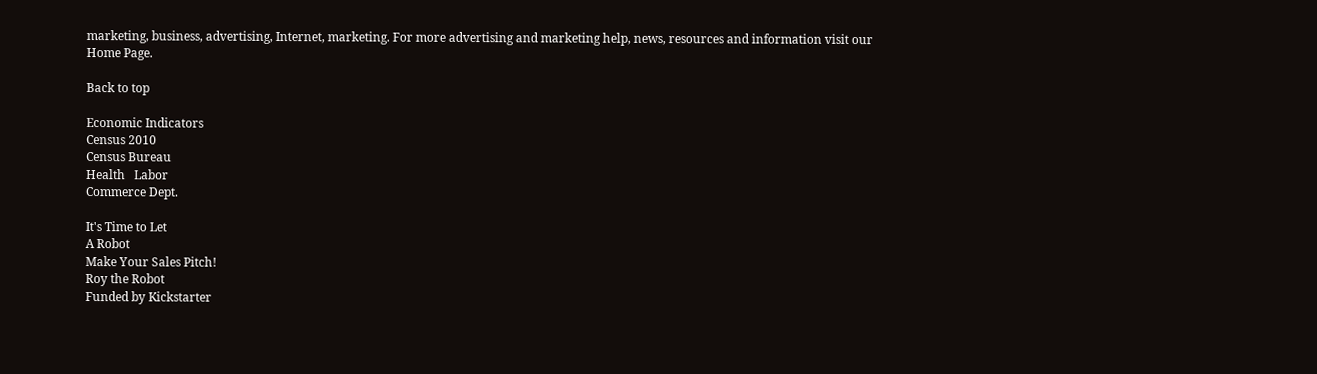marketing, business, advertising, Internet, marketing. For more advertising and marketing help, news, resources and information visit our Home Page.

Back to top

Economic Indicators
Census 2010
Census Bureau
Health   Labor
Commerce Dept.

It's Time to Let
A Robot
Make Your Sales Pitch!
Roy the Robot
Funded by Kickstarter